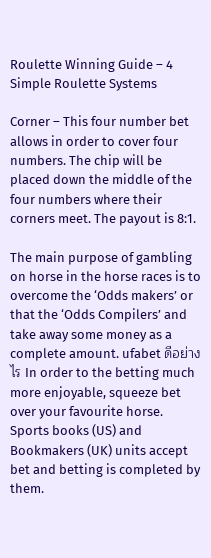Roulette Winning Guide – 4 Simple Roulette Systems

Corner – This four number bet allows in order to cover four numbers. The chip will be placed down the middle of the four numbers where their corners meet. The payout is 8:1.

The main purpose of gambling on horse in the horse races is to overcome the ‘Odds makers’ or that the ‘Odds Compilers’ and take away some money as a complete amount. ufabet ดีอย่างไร In order to the betting much more enjoyable, squeeze bet over your favourite horse. Sports books (US) and Bookmakers (UK) units accept bet and betting is completed by them.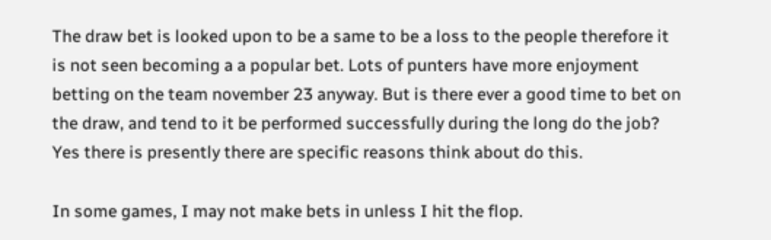The draw bet is looked upon to be a same to be a loss to the people therefore it is not seen becoming a a popular bet. Lots of punters have more enjoyment betting on the team november 23 anyway. But is there ever a good time to bet on the draw, and tend to it be performed successfully during the long do the job? Yes there is presently there are specific reasons think about do this.

In some games, I may not make bets in unless I hit the flop.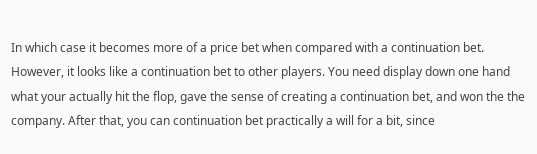In which case it becomes more of a price bet when compared with a continuation bet. However, it looks like a continuation bet to other players. You need display down one hand what your actually hit the flop, gave the sense of creating a continuation bet, and won the the company. After that, you can continuation bet practically a will for a bit, since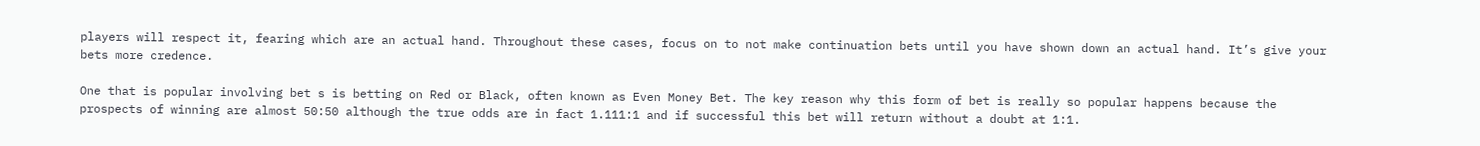players will respect it, fearing which are an actual hand. Throughout these cases, focus on to not make continuation bets until you have shown down an actual hand. It’s give your bets more credence.

One that is popular involving bet s is betting on Red or Black, often known as Even Money Bet. The key reason why this form of bet is really so popular happens because the prospects of winning are almost 50:50 although the true odds are in fact 1.111:1 and if successful this bet will return without a doubt at 1:1.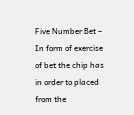Five Number Bet – In form of exercise of bet the chip has in order to placed from the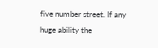five number street. If any huge ability the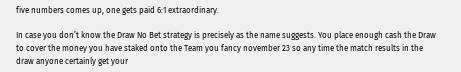five numbers comes up, one gets paid 6:1 extraordinary.

In case you don’t know the Draw No Bet strategy is precisely as the name suggests. You place enough cash the Draw to cover the money you have staked onto the Team you fancy november 23 so any time the match results in the draw anyone certainly get your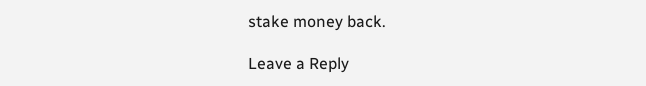stake money back.

Leave a Reply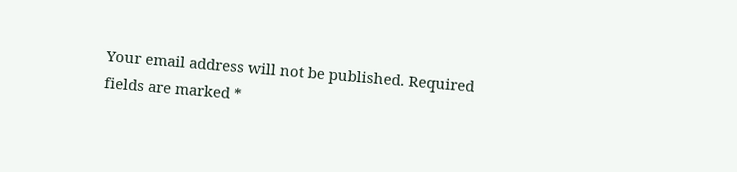Your email address will not be published. Required fields are marked *